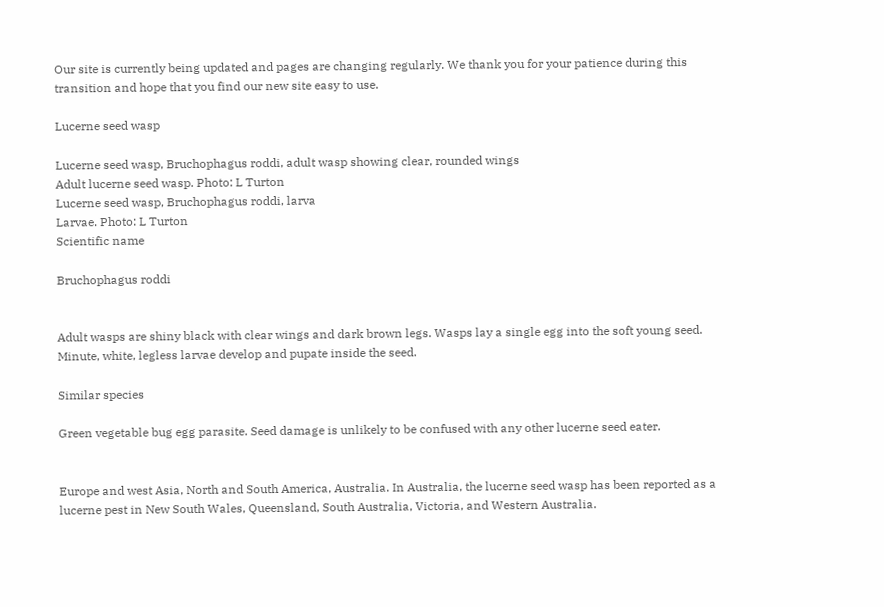Our site is currently being updated and pages are changing regularly. We thank you for your patience during this transition and hope that you find our new site easy to use.

Lucerne seed wasp

Lucerne seed wasp, Bruchophagus roddi, adult wasp showing clear, rounded wings
Adult lucerne seed wasp. Photo: L Turton
Lucerne seed wasp, Bruchophagus roddi, larva
Larvae. Photo: L Turton
Scientific name

Bruchophagus roddi


Adult wasps are shiny black with clear wings and dark brown legs. Wasps lay a single egg into the soft young seed. Minute, white, legless larvae develop and pupate inside the seed.

Similar species

Green vegetable bug egg parasite. Seed damage is unlikely to be confused with any other lucerne seed eater.


Europe and west Asia, North and South America, Australia. In Australia, the lucerne seed wasp has been reported as a lucerne pest in New South Wales, Queensland, South Australia, Victoria, and Western Australia.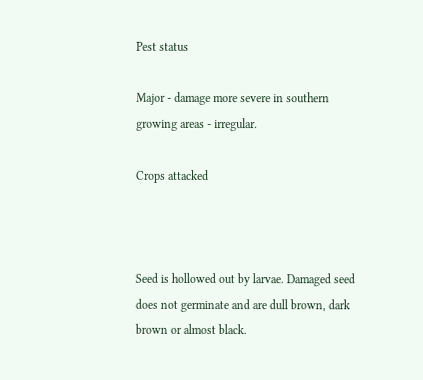Pest status

Major - damage more severe in southern growing areas - irregular.

Crops attacked



Seed is hollowed out by larvae. Damaged seed does not germinate and are dull brown, dark brown or almost black.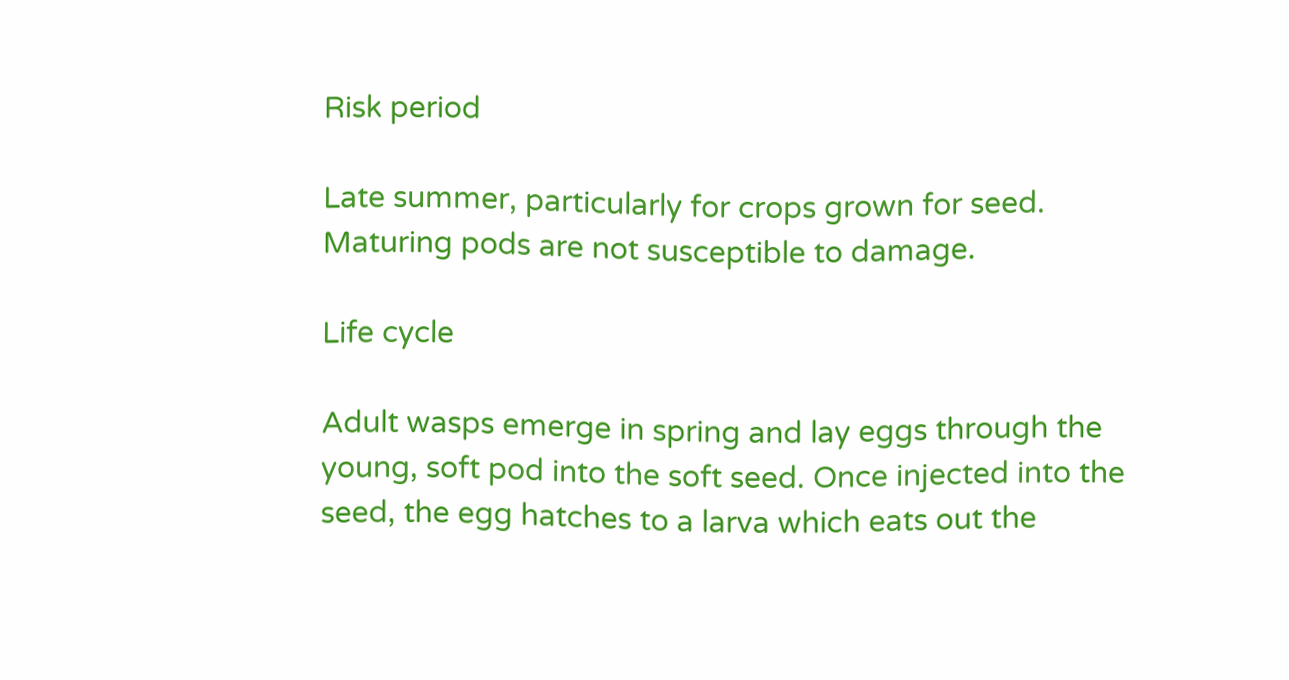Risk period

Late summer, particularly for crops grown for seed. Maturing pods are not susceptible to damage.

Life cycle

Adult wasps emerge in spring and lay eggs through the young, soft pod into the soft seed. Once injected into the seed, the egg hatches to a larva which eats out the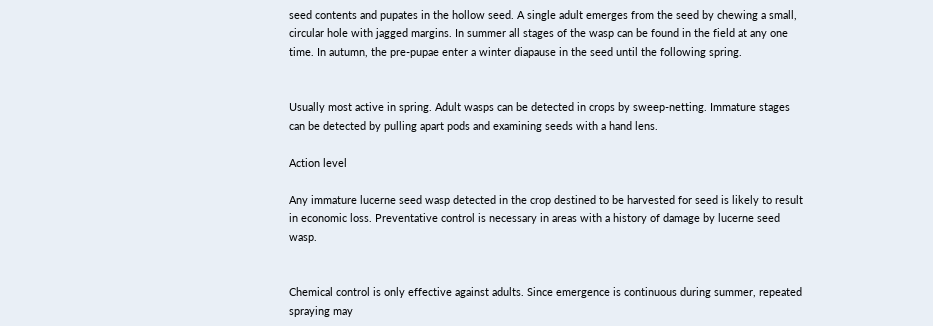seed contents and pupates in the hollow seed. A single adult emerges from the seed by chewing a small, circular hole with jagged margins. In summer all stages of the wasp can be found in the field at any one time. In autumn, the pre-pupae enter a winter diapause in the seed until the following spring.


Usually most active in spring. Adult wasps can be detected in crops by sweep-netting. Immature stages can be detected by pulling apart pods and examining seeds with a hand lens.

Action level

Any immature lucerne seed wasp detected in the crop destined to be harvested for seed is likely to result in economic loss. Preventative control is necessary in areas with a history of damage by lucerne seed wasp.


Chemical control is only effective against adults. Since emergence is continuous during summer, repeated spraying may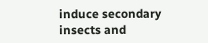induce secondary insects and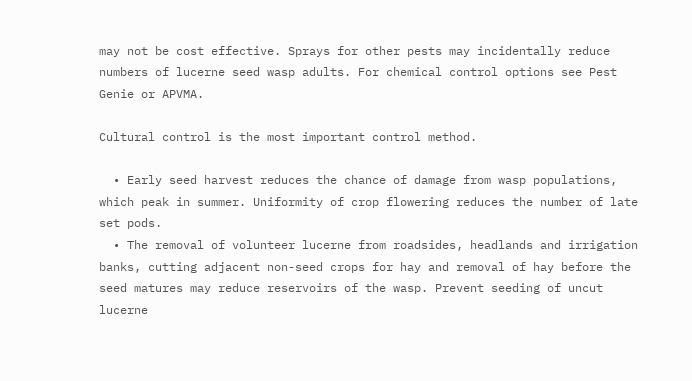may not be cost effective. Sprays for other pests may incidentally reduce numbers of lucerne seed wasp adults. For chemical control options see Pest Genie or APVMA.

Cultural control is the most important control method.

  • Early seed harvest reduces the chance of damage from wasp populations, which peak in summer. Uniformity of crop flowering reduces the number of late set pods.
  • The removal of volunteer lucerne from roadsides, headlands and irrigation banks, cutting adjacent non-seed crops for hay and removal of hay before the seed matures may reduce reservoirs of the wasp. Prevent seeding of uncut lucerne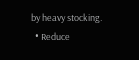by heavy stocking.
  • Reduce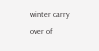winter carry over of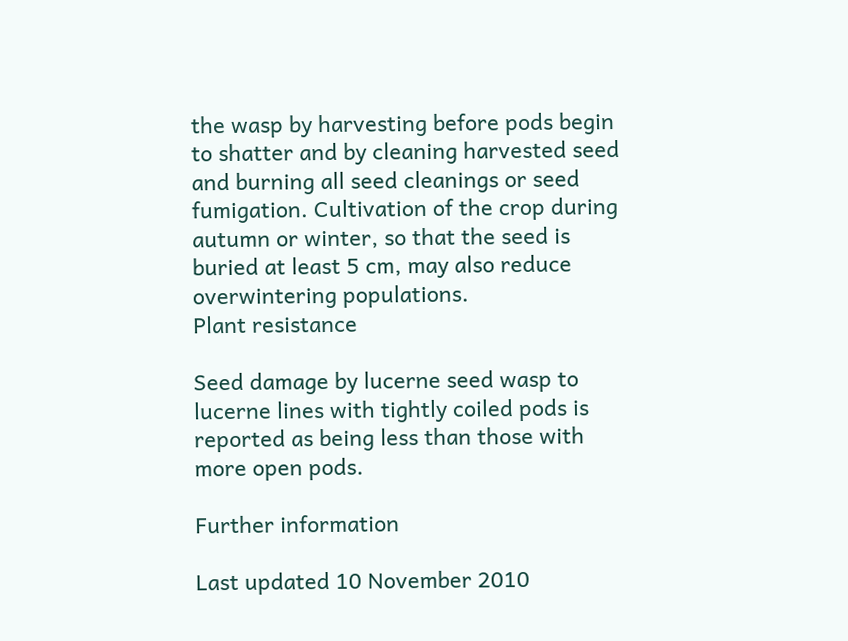the wasp by harvesting before pods begin to shatter and by cleaning harvested seed and burning all seed cleanings or seed fumigation. Cultivation of the crop during autumn or winter, so that the seed is buried at least 5 cm, may also reduce overwintering populations.
Plant resistance

Seed damage by lucerne seed wasp to lucerne lines with tightly coiled pods is reported as being less than those with more open pods.

Further information

Last updated 10 November 2010